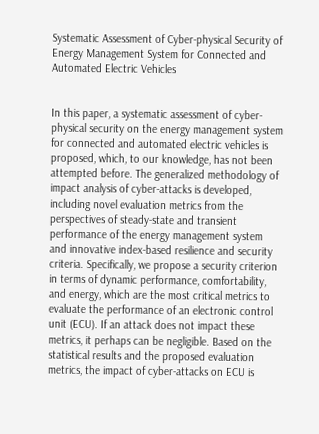Systematic Assessment of Cyber-physical Security of Energy Management System for Connected and Automated Electric Vehicles


In this paper, a systematic assessment of cyber-physical security on the energy management system for connected and automated electric vehicles is proposed, which, to our knowledge, has not been attempted before. The generalized methodology of impact analysis of cyber-attacks is developed, including novel evaluation metrics from the perspectives of steady-state and transient performance of the energy management system and innovative index-based resilience and security criteria. Specifically, we propose a security criterion in terms of dynamic performance, comfortability, and energy, which are the most critical metrics to evaluate the performance of an electronic control unit (ECU). If an attack does not impact these metrics, it perhaps can be negligible. Based on the statistical results and the proposed evaluation metrics, the impact of cyber-attacks on ECU is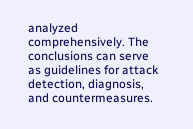analyzed comprehensively. The conclusions can serve as guidelines for attack detection, diagnosis, and countermeasures.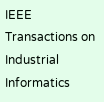IEEE Transactions on Industrial Informatics